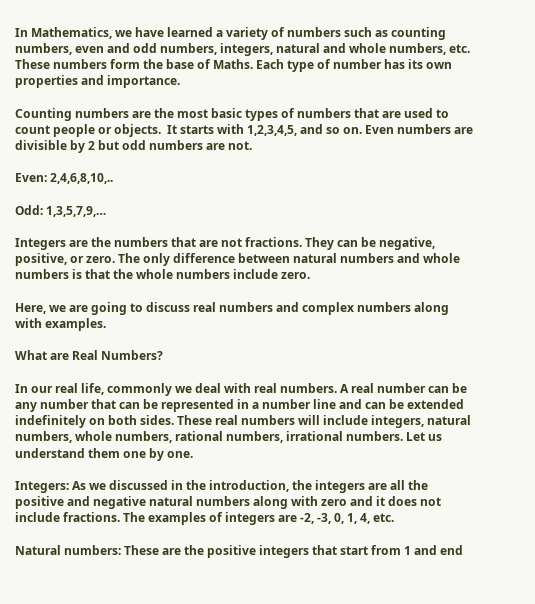In Mathematics, we have learned a variety of numbers such as counting numbers, even and odd numbers, integers, natural and whole numbers, etc. These numbers form the base of Maths. Each type of number has its own properties and importance.

Counting numbers are the most basic types of numbers that are used to count people or objects.  It starts with 1,2,3,4,5, and so on. Even numbers are divisible by 2 but odd numbers are not.

Even: 2,4,6,8,10,..

Odd: 1,3,5,7,9,…

Integers are the numbers that are not fractions. They can be negative, positive, or zero. The only difference between natural numbers and whole numbers is that the whole numbers include zero.

Here, we are going to discuss real numbers and complex numbers along with examples.

What are Real Numbers?

In our real life, commonly we deal with real numbers. A real number can be any number that can be represented in a number line and can be extended indefinitely on both sides. These real numbers will include integers, natural numbers, whole numbers, rational numbers, irrational numbers. Let us understand them one by one.

Integers: As we discussed in the introduction, the integers are all the positive and negative natural numbers along with zero and it does not include fractions. The examples of integers are -2, -3, 0, 1, 4, etc.

Natural numbers: These are the positive integers that start from 1 and end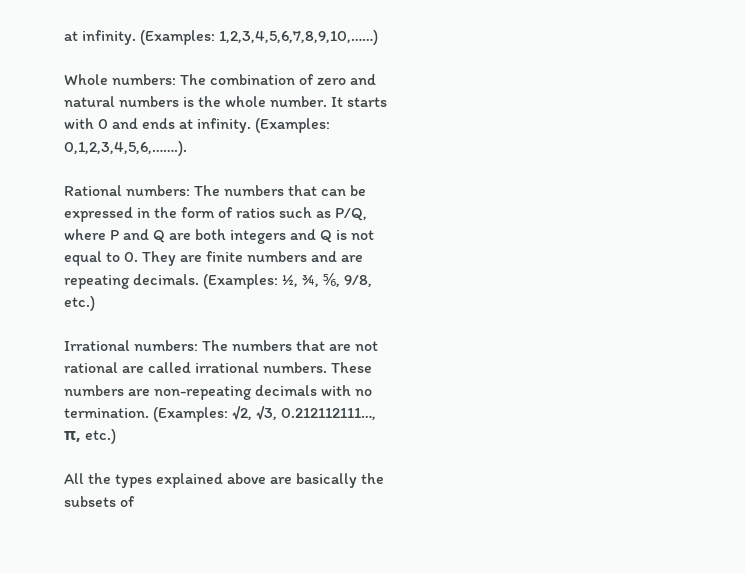at infinity. (Examples: 1,2,3,4,5,6,7,8,9,10,……)

Whole numbers: The combination of zero and natural numbers is the whole number. It starts with 0 and ends at infinity. (Examples: 0,1,2,3,4,5,6,…….).

Rational numbers: The numbers that can be expressed in the form of ratios such as P/Q, where P and Q are both integers and Q is not equal to 0. They are finite numbers and are repeating decimals. (Examples: ½, ¾, ⅚, 9/8, etc.)

Irrational numbers: The numbers that are not rational are called irrational numbers. These numbers are non-repeating decimals with no termination. (Examples: √2, √3, 0.212112111…, π, etc.)

All the types explained above are basically the subsets of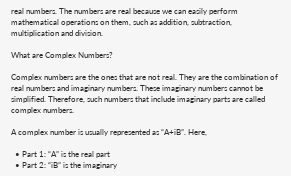real numbers. The numbers are real because we can easily perform mathematical operations on them, such as addition, subtraction, multiplication and division.

What are Complex Numbers?

Complex numbers are the ones that are not real. They are the combination of real numbers and imaginary numbers. These imaginary numbers cannot be simplified. Therefore, such numbers that include imaginary parts are called complex numbers.

A complex number is usually represented as “A+iB”. Here,

  • Part 1: “A” is the real part
  • Part 2: “iB” is the imaginary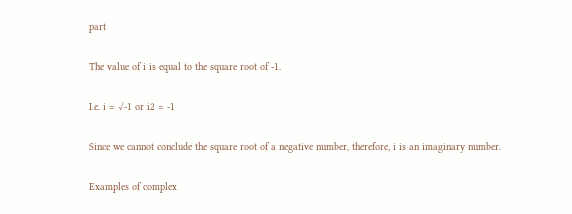part

The value of i is equal to the square root of -1.

I.e. i = √-1 or i2 = -1

Since we cannot conclude the square root of a negative number, therefore, i is an imaginary number.

Examples of complex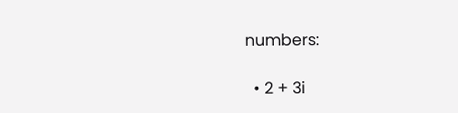numbers:

  • 2 + 3i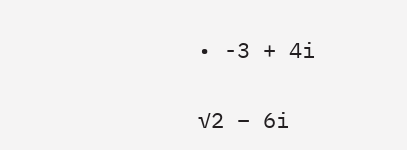• -3 + 4i

√2 – 6i